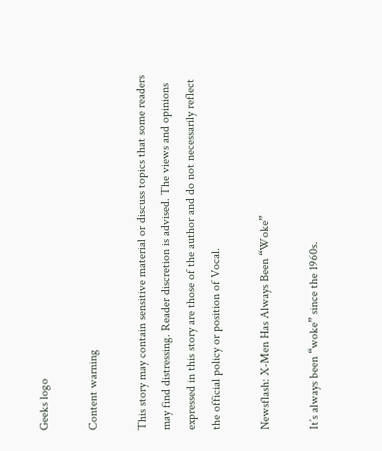Geeks logo

Content warning

This story may contain sensitive material or discuss topics that some readers may find distressing. Reader discretion is advised. The views and opinions expressed in this story are those of the author and do not necessarily reflect the official policy or position of Vocal.

Newsflash: X-Men Has Always Been “Woke”

It’s always been “woke” since the 1960s.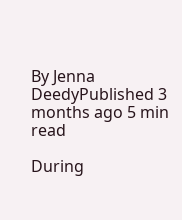By Jenna DeedyPublished 3 months ago 5 min read

During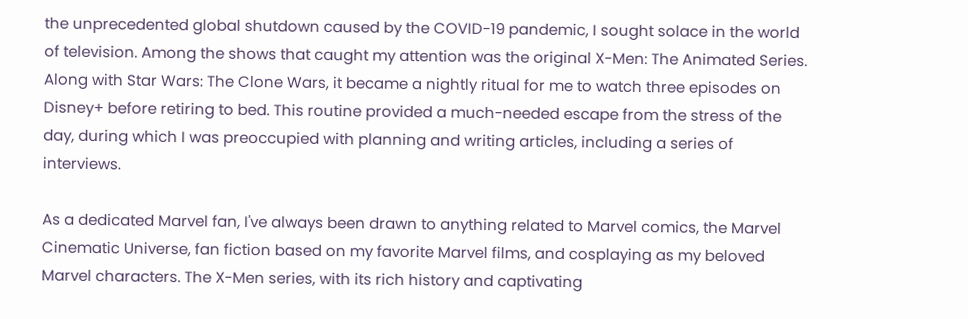the unprecedented global shutdown caused by the COVID-19 pandemic, I sought solace in the world of television. Among the shows that caught my attention was the original X-Men: The Animated Series. Along with Star Wars: The Clone Wars, it became a nightly ritual for me to watch three episodes on Disney+ before retiring to bed. This routine provided a much-needed escape from the stress of the day, during which I was preoccupied with planning and writing articles, including a series of interviews.

As a dedicated Marvel fan, I've always been drawn to anything related to Marvel comics, the Marvel Cinematic Universe, fan fiction based on my favorite Marvel films, and cosplaying as my beloved Marvel characters. The X-Men series, with its rich history and captivating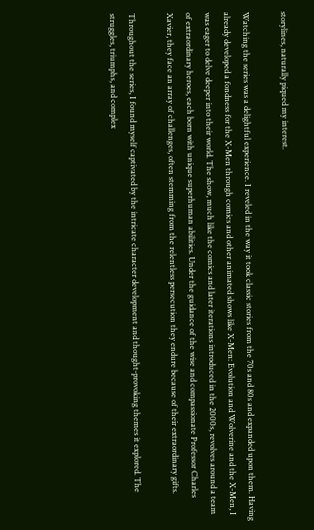storylines, naturally piqued my interest.

Watching the series was a delightful experience. I reveled in the way it took classic stories from the 70s and 80s and expanded upon them. Having already developed a fondness for the X-Men through comics and other animated shows like X-Men: Evolution and Wolverine and the X-Men, I was eager to delve deeper into their world. The show, much like the comics and later iterations introduced in the 2000s, revolves around a team of extraordinary heroes, each born with unique superhuman abilities. Under the guidance of the wise and compassionate Professor Charles Xavier, they face an array of challenges, often stemming from the relentless persecution they endure because of their extraordinary gifts.

Throughout the series, I found myself captivated by the intricate character development and thought-provoking themes it explored. The struggles, triumphs, and complex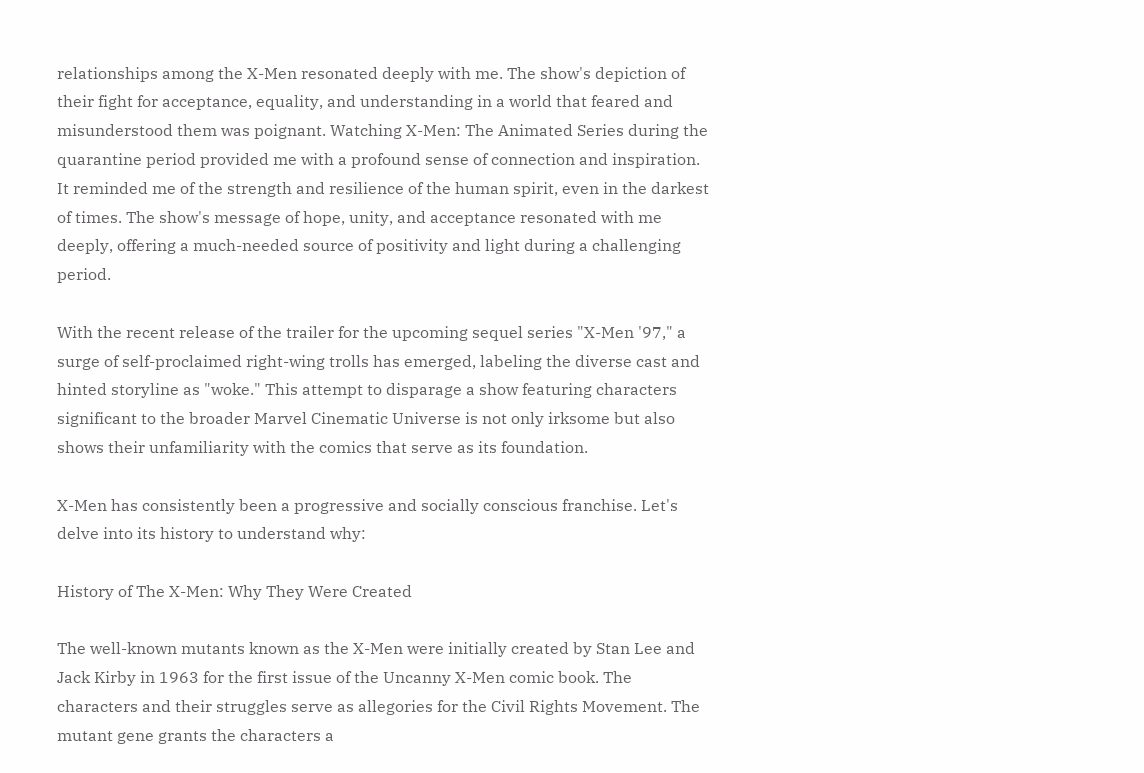relationships among the X-Men resonated deeply with me. The show's depiction of their fight for acceptance, equality, and understanding in a world that feared and misunderstood them was poignant. Watching X-Men: The Animated Series during the quarantine period provided me with a profound sense of connection and inspiration. It reminded me of the strength and resilience of the human spirit, even in the darkest of times. The show's message of hope, unity, and acceptance resonated with me deeply, offering a much-needed source of positivity and light during a challenging period.

With the recent release of the trailer for the upcoming sequel series "X-Men '97," a surge of self-proclaimed right-wing trolls has emerged, labeling the diverse cast and hinted storyline as "woke." This attempt to disparage a show featuring characters significant to the broader Marvel Cinematic Universe is not only irksome but also shows their unfamiliarity with the comics that serve as its foundation.

X-Men has consistently been a progressive and socially conscious franchise. Let's delve into its history to understand why:

History of The X-Men: Why They Were Created

The well-known mutants known as the X-Men were initially created by Stan Lee and Jack Kirby in 1963 for the first issue of the Uncanny X-Men comic book. The characters and their struggles serve as allegories for the Civil Rights Movement. The mutant gene grants the characters a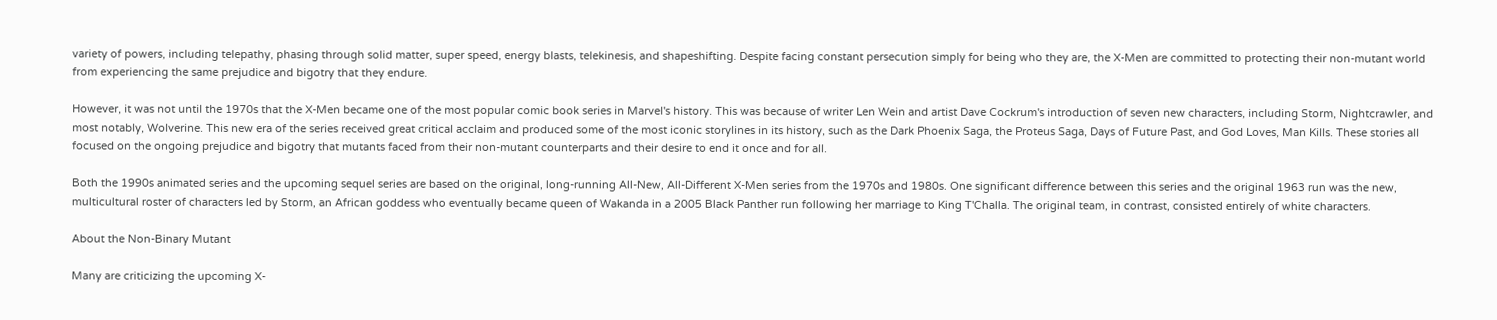variety of powers, including telepathy, phasing through solid matter, super speed, energy blasts, telekinesis, and shapeshifting. Despite facing constant persecution simply for being who they are, the X-Men are committed to protecting their non-mutant world from experiencing the same prejudice and bigotry that they endure.

However, it was not until the 1970s that the X-Men became one of the most popular comic book series in Marvel's history. This was because of writer Len Wein and artist Dave Cockrum's introduction of seven new characters, including Storm, Nightcrawler, and most notably, Wolverine. This new era of the series received great critical acclaim and produced some of the most iconic storylines in its history, such as the Dark Phoenix Saga, the Proteus Saga, Days of Future Past, and God Loves, Man Kills. These stories all focused on the ongoing prejudice and bigotry that mutants faced from their non-mutant counterparts and their desire to end it once and for all.

Both the 1990s animated series and the upcoming sequel series are based on the original, long-running All-New, All-Different X-Men series from the 1970s and 1980s. One significant difference between this series and the original 1963 run was the new, multicultural roster of characters led by Storm, an African goddess who eventually became queen of Wakanda in a 2005 Black Panther run following her marriage to King T'Challa. The original team, in contrast, consisted entirely of white characters.

About the Non-Binary Mutant

Many are criticizing the upcoming X-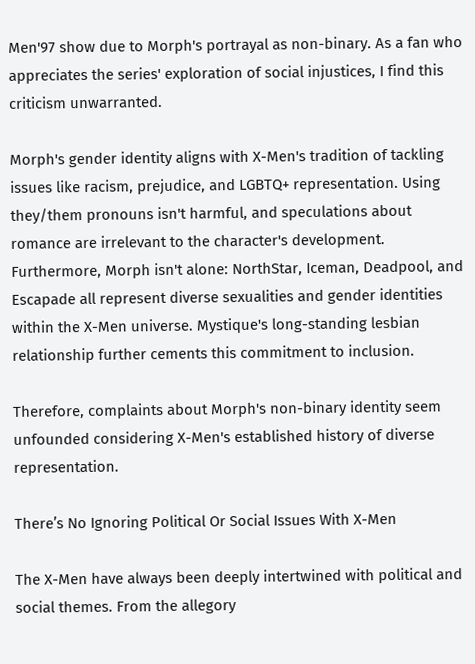Men'97 show due to Morph's portrayal as non-binary. As a fan who appreciates the series' exploration of social injustices, I find this criticism unwarranted.

Morph's gender identity aligns with X-Men's tradition of tackling issues like racism, prejudice, and LGBTQ+ representation. Using they/them pronouns isn't harmful, and speculations about romance are irrelevant to the character's development. Furthermore, Morph isn't alone: NorthStar, Iceman, Deadpool, and Escapade all represent diverse sexualities and gender identities within the X-Men universe. Mystique's long-standing lesbian relationship further cements this commitment to inclusion.

Therefore, complaints about Morph's non-binary identity seem unfounded considering X-Men's established history of diverse representation.

There’s No Ignoring Political Or Social Issues With X-Men

The X-Men have always been deeply intertwined with political and social themes. From the allegory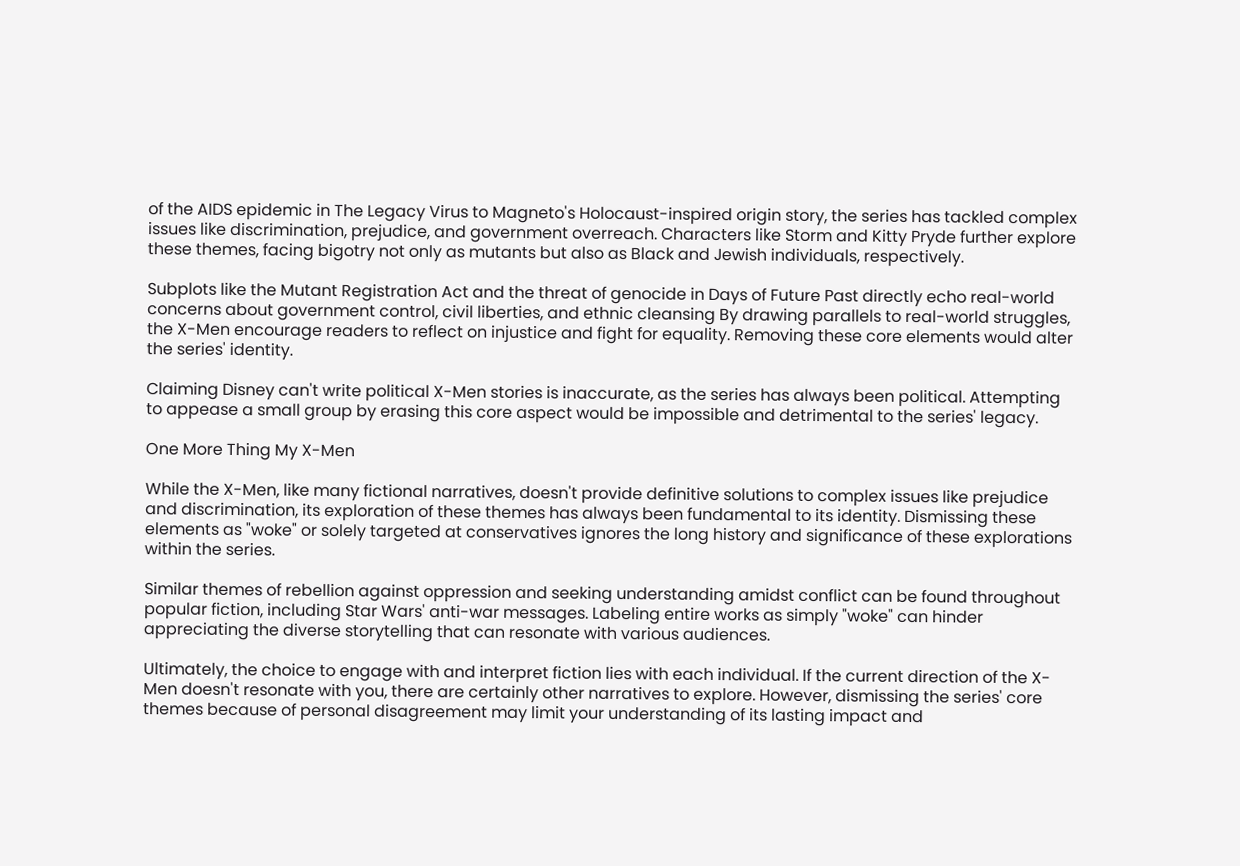of the AIDS epidemic in The Legacy Virus to Magneto's Holocaust-inspired origin story, the series has tackled complex issues like discrimination, prejudice, and government overreach. Characters like Storm and Kitty Pryde further explore these themes, facing bigotry not only as mutants but also as Black and Jewish individuals, respectively.

Subplots like the Mutant Registration Act and the threat of genocide in Days of Future Past directly echo real-world concerns about government control, civil liberties, and ethnic cleansing By drawing parallels to real-world struggles, the X-Men encourage readers to reflect on injustice and fight for equality. Removing these core elements would alter the series' identity.

Claiming Disney can't write political X-Men stories is inaccurate, as the series has always been political. Attempting to appease a small group by erasing this core aspect would be impossible and detrimental to the series' legacy.

One More Thing My X-Men

While the X-Men, like many fictional narratives, doesn't provide definitive solutions to complex issues like prejudice and discrimination, its exploration of these themes has always been fundamental to its identity. Dismissing these elements as "woke" or solely targeted at conservatives ignores the long history and significance of these explorations within the series.

Similar themes of rebellion against oppression and seeking understanding amidst conflict can be found throughout popular fiction, including Star Wars' anti-war messages. Labeling entire works as simply "woke" can hinder appreciating the diverse storytelling that can resonate with various audiences.

Ultimately, the choice to engage with and interpret fiction lies with each individual. If the current direction of the X-Men doesn't resonate with you, there are certainly other narratives to explore. However, dismissing the series' core themes because of personal disagreement may limit your understanding of its lasting impact and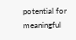potential for meaningful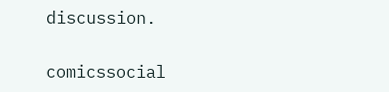discussion.

comicssocial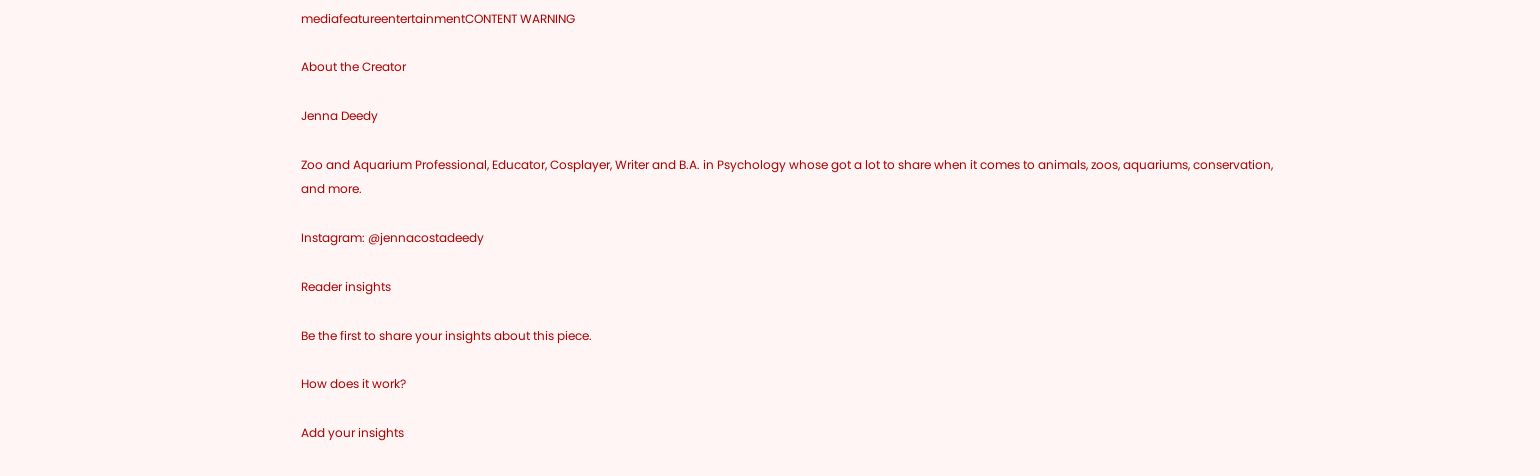mediafeatureentertainmentCONTENT WARNING

About the Creator

Jenna Deedy

Zoo and Aquarium Professional, Educator, Cosplayer, Writer and B.A. in Psychology whose got a lot to share when it comes to animals, zoos, aquariums, conservation, and more.

Instagram: @jennacostadeedy

Reader insights

Be the first to share your insights about this piece.

How does it work?

Add your insights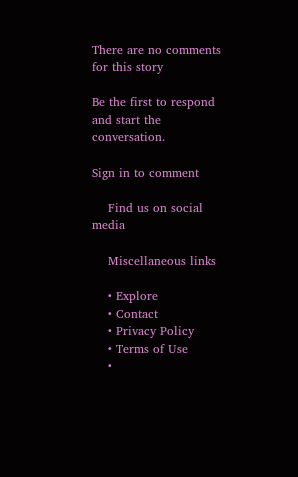There are no comments for this story

Be the first to respond and start the conversation.

Sign in to comment

    Find us on social media

    Miscellaneous links

    • Explore
    • Contact
    • Privacy Policy
    • Terms of Use
    •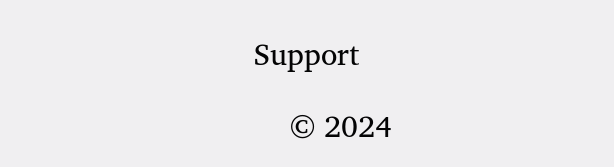Support

    © 2024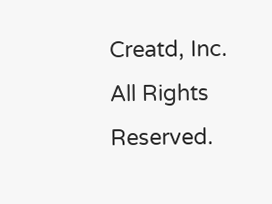Creatd, Inc. All Rights Reserved.